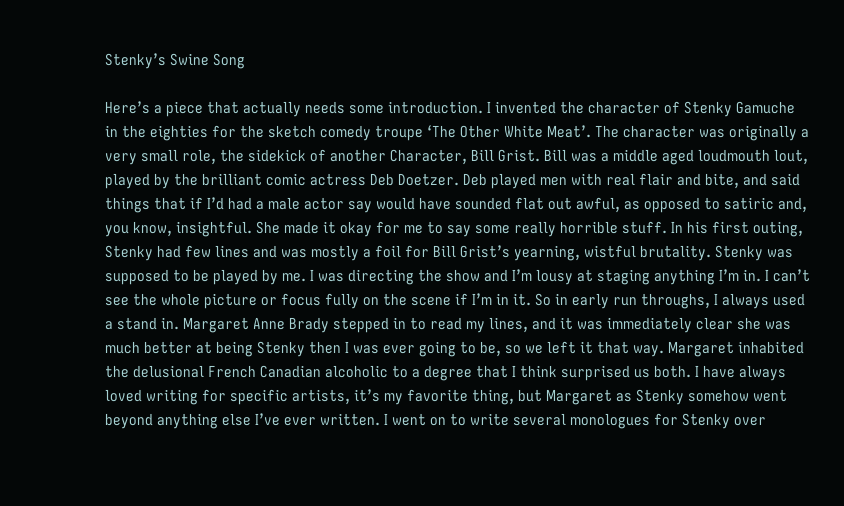Stenky’s Swine Song

Here’s a piece that actually needs some introduction. I invented the character of Stenky Gamuche in the eighties for the sketch comedy troupe ‘The Other White Meat’. The character was originally a very small role, the sidekick of another Character, Bill Grist. Bill was a middle aged loudmouth lout, played by the brilliant comic actress Deb Doetzer. Deb played men with real flair and bite, and said things that if I’d had a male actor say would have sounded flat out awful, as opposed to satiric and, you know, insightful. She made it okay for me to say some really horrible stuff. In his first outing, Stenky had few lines and was mostly a foil for Bill Grist’s yearning, wistful brutality. Stenky was supposed to be played by me. I was directing the show and I’m lousy at staging anything I’m in. I can’t see the whole picture or focus fully on the scene if I’m in it. So in early run throughs, I always used a stand in. Margaret Anne Brady stepped in to read my lines, and it was immediately clear she was much better at being Stenky then I was ever going to be, so we left it that way. Margaret inhabited the delusional French Canadian alcoholic to a degree that I think surprised us both. I have always loved writing for specific artists, it’s my favorite thing, but Margaret as Stenky somehow went beyond anything else I’ve ever written. I went on to write several monologues for Stenky over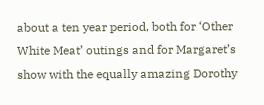about a ten year period, both for ‘Other White Meat’ outings and for Margaret’s show with the equally amazing Dorothy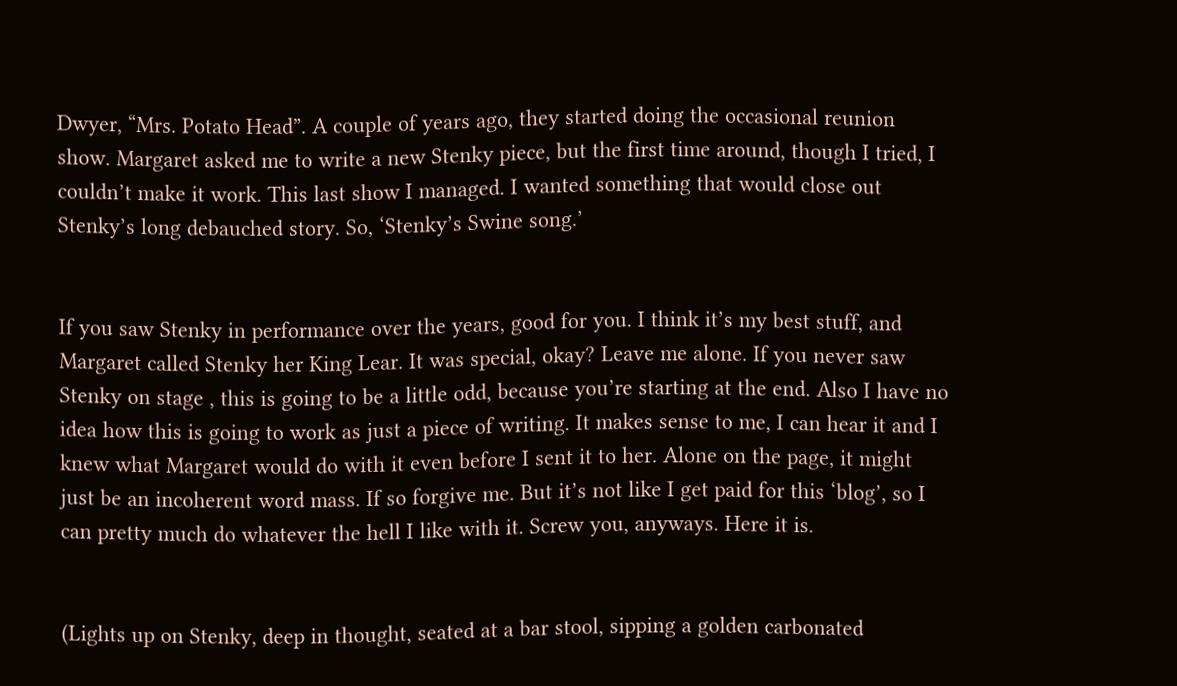Dwyer, “Mrs. Potato Head”. A couple of years ago, they started doing the occasional reunion show. Margaret asked me to write a new Stenky piece, but the first time around, though I tried, I couldn’t make it work. This last show I managed. I wanted something that would close out Stenky’s long debauched story. So, ‘Stenky’s Swine song.’


If you saw Stenky in performance over the years, good for you. I think it’s my best stuff, and Margaret called Stenky her King Lear. It was special, okay? Leave me alone. If you never saw Stenky on stage , this is going to be a little odd, because you’re starting at the end. Also I have no idea how this is going to work as just a piece of writing. It makes sense to me, I can hear it and I knew what Margaret would do with it even before I sent it to her. Alone on the page, it might just be an incoherent word mass. If so forgive me. But it’s not like I get paid for this ‘blog’, so I can pretty much do whatever the hell I like with it. Screw you, anyways. Here it is.


(Lights up on Stenky, deep in thought, seated at a bar stool, sipping a golden carbonated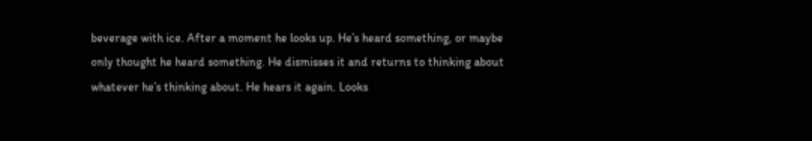beverage with ice. After a moment he looks up. He’s heard something, or maybe only thought he heard something. He dismisses it and returns to thinking about whatever he’s thinking about. He hears it again. Looks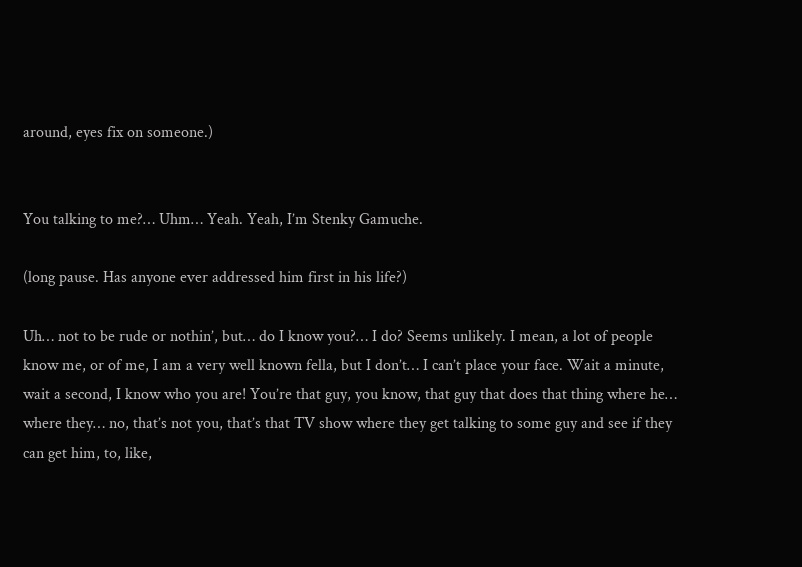around, eyes fix on someone.)


You talking to me?… Uhm… Yeah. Yeah, I’m Stenky Gamuche.

(long pause. Has anyone ever addressed him first in his life?)

Uh… not to be rude or nothin’, but… do I know you?… I do? Seems unlikely. I mean, a lot of people know me, or of me, I am a very well known fella, but I don’t… I can’t place your face. Wait a minute, wait a second, I know who you are! You’re that guy, you know, that guy that does that thing where he… where they… no, that’s not you, that’s that TV show where they get talking to some guy and see if they can get him, to, like,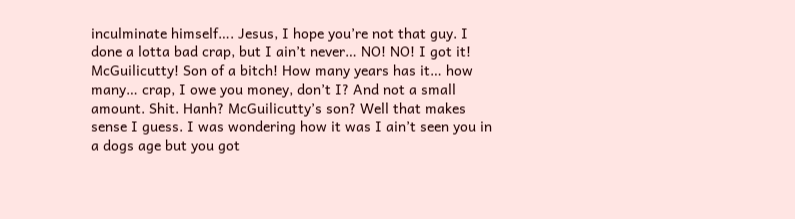inculminate himself…. Jesus, I hope you’re not that guy. I done a lotta bad crap, but I ain’t never… NO! NO! I got it! McGuilicutty! Son of a bitch! How many years has it… how many… crap, I owe you money, don’t I? And not a small amount. Shit. Hanh? McGuilicutty’s son? Well that makes sense I guess. I was wondering how it was I ain’t seen you in a dogs age but you got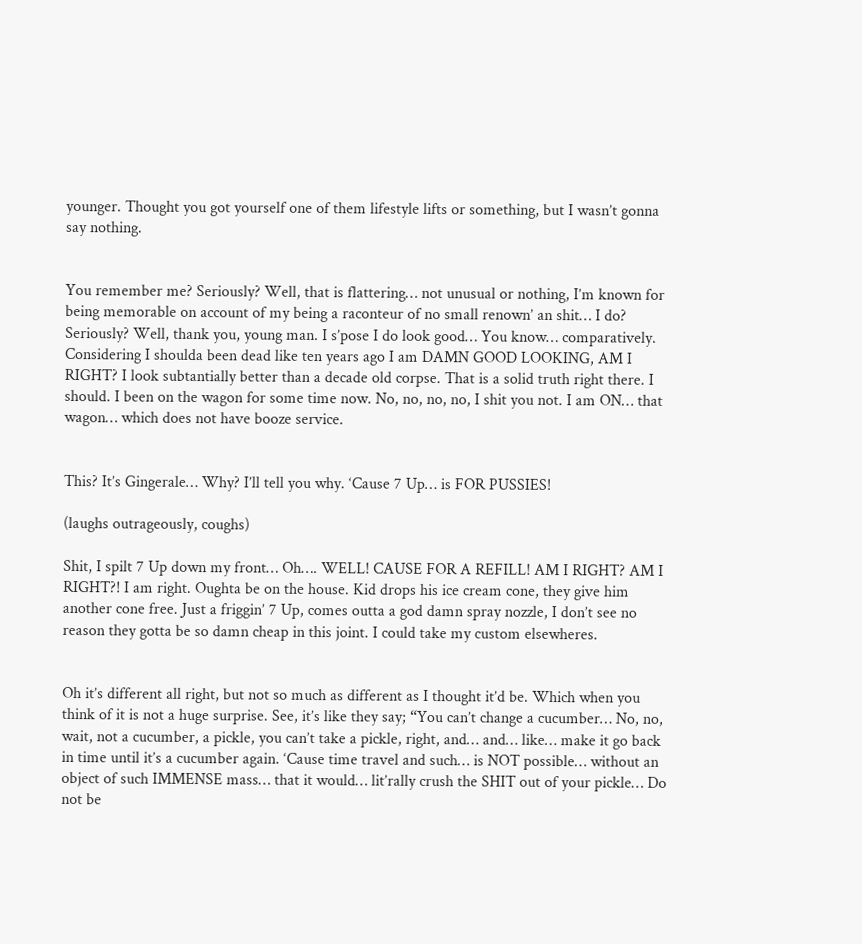younger. Thought you got yourself one of them lifestyle lifts or something, but I wasn’t gonna say nothing.


You remember me? Seriously? Well, that is flattering… not unusual or nothing, I’m known for being memorable on account of my being a raconteur of no small renown’ an shit… I do? Seriously? Well, thank you, young man. I s’pose I do look good… You know… comparatively. Considering I shoulda been dead like ten years ago I am DAMN GOOD LOOKING, AM I RIGHT? I look subtantially better than a decade old corpse. That is a solid truth right there. I should. I been on the wagon for some time now. No, no, no, no, I shit you not. I am ON… that wagon… which does not have booze service.


This? It’s Gingerale… Why? I’ll tell you why. ‘Cause 7 Up… is FOR PUSSIES!

(laughs outrageously, coughs)

Shit, I spilt 7 Up down my front… Oh…. WELL! CAUSE FOR A REFILL! AM I RIGHT? AM I RIGHT?! I am right. Oughta be on the house. Kid drops his ice cream cone, they give him another cone free. Just a friggin’ 7 Up, comes outta a god damn spray nozzle, I don’t see no reason they gotta be so damn cheap in this joint. I could take my custom elsewheres.


Oh it’s different all right, but not so much as different as I thought it’d be. Which when you think of it is not a huge surprise. See, it’s like they say; “You can’t change a cucumber… No, no, wait, not a cucumber, a pickle, you can’t take a pickle, right, and… and… like… make it go back in time until it’s a cucumber again. ‘Cause time travel and such… is NOT possible… without an object of such IMMENSE mass… that it would… lit’rally crush the SHIT out of your pickle… Do not be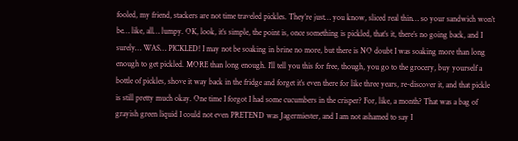fooled, my friend, stackers are not time traveled pickles. They’re just… you know, sliced real thin… so your sandwich won’t be… like, all… lumpy. OK, look, it’s simple, the point is, once something is pickled, that’s it, there’s no going back, and I surely… WAS… PICKLED! I may not be soaking in brine no more, but there is NO doubt I was soaking more than long enough to get pickled. MORE than long enough. I’ll tell you this for free, though, you go to the grocery, buy yourself a bottle of pickles, shove it way back in the fridge and forget it’s even there for like three years, re-discover it, and that pickle is still pretty much okay. One time I forgot I had some cucumbers in the crisper? For, like, a month? That was a bag of grayish green liquid I could not even PRETEND was Jagermiester, and I am not ashamed to say I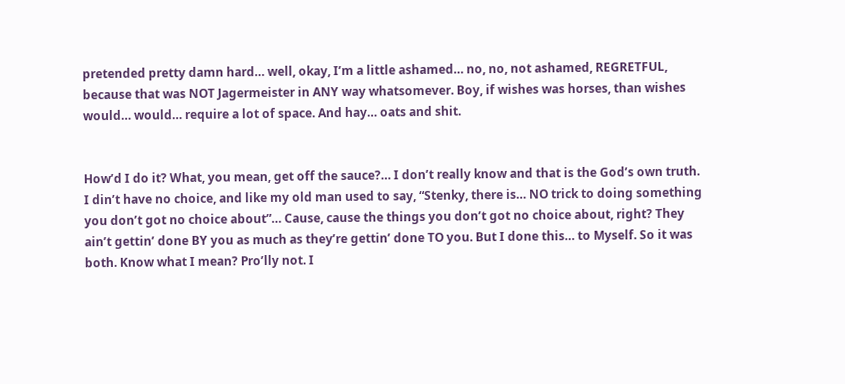pretended pretty damn hard… well, okay, I’m a little ashamed… no, no, not ashamed, REGRETFUL, because that was NOT Jagermeister in ANY way whatsomever. Boy, if wishes was horses, than wishes would… would… require a lot of space. And hay… oats and shit.


How’d I do it? What, you mean, get off the sauce?… I don’t really know and that is the God’s own truth. I din’t have no choice, and like my old man used to say, “Stenky, there is… NO trick to doing something you don’t got no choice about”… Cause, cause the things you don’t got no choice about, right? They ain’t gettin’ done BY you as much as they’re gettin’ done TO you. But I done this… to Myself. So it was both. Know what I mean? Pro’lly not. I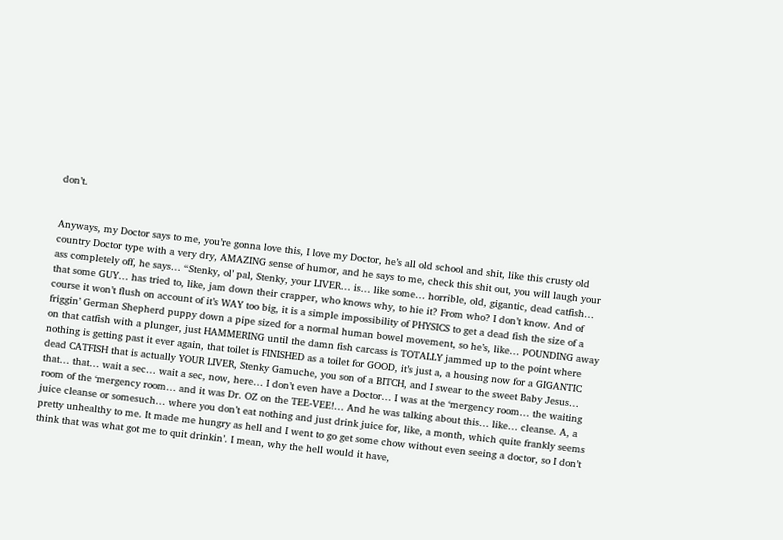don’t.


Anyways, my Doctor says to me, you’re gonna love this, I love my Doctor, he’s all old school and shit, like this crusty old country Doctor type with a very dry, AMAZING sense of humor, and he says to me, check this shit out, you will laugh your ass completely off, he says… “Stenky, ol’ pal, Stenky, your LIVER… is… like some… horrible, old, gigantic, dead catfish… that some GUY… has tried to, like, jam down their crapper, who knows why, to hie it? From who? I don’t know. And of course it won’t flush on account of it’s WAY too big, it is a simple impossibility of PHYSICS to get a dead fish the size of a friggin’ German Shepherd puppy down a pipe sized for a normal human bowel movement, so he’s, like… POUNDING away on that catfish with a plunger, just HAMMERING until the damn fish carcass is TOTALLY jammed up to the point where nothing is getting past it ever again, that toilet is FINISHED as a toilet for GOOD, it’s just a, a housing now for a GIGANTIC dead CATFISH that is actually YOUR LIVER, Stenky Gamuche, you son of a BITCH, and I swear to the sweet Baby Jesus… that… that… wait a sec… wait a sec, now, here… I don’t even have a Doctor… I was at the ‘mergency room… the waiting room of the ‘mergency room… and it was Dr. OZ on the TEE-VEE!… And he was talking about this… like… cleanse. A, a juice cleanse or somesuch… where you don’t eat nothing and just drink juice for, like, a month, which quite frankly seems pretty unhealthy to me. It made me hungry as hell and I went to go get some chow without even seeing a doctor, so I don’t think that was what got me to quit drinkin’. I mean, why the hell would it have,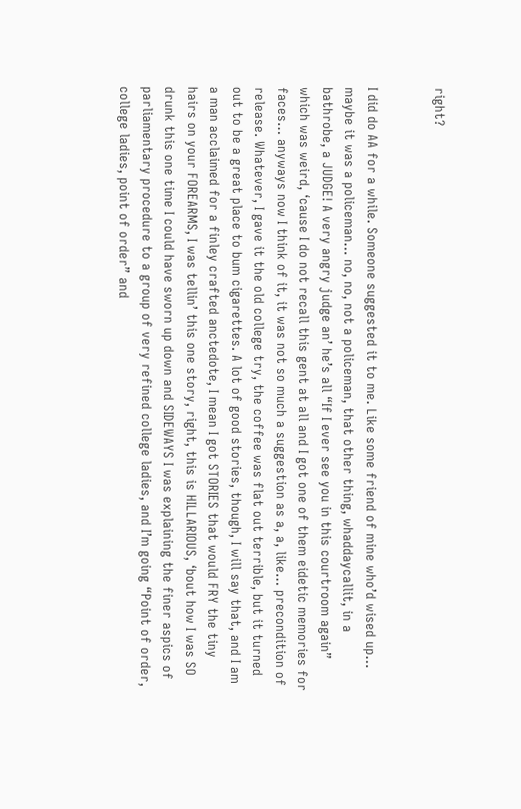right?


I did do AA for a while. Someone suggested it to me. Like some friend of mine who’d wised up… maybe it was a policeman… no, no, not a policeman, that other thing, whaddaycallit, in a bathrobe, a JUDGE! A very angry judge an’ he’s all “If I ever see you in this courtroom again” which was weird, ‘cause I do not recall this gent at all and I got one of them eidetic memories for faces… anyways now I think of it, it was not so much a suggestion as a, a, like… precondition of release. Whatever, I gave it the old college try, the coffee was flat out terrible, but it turned out to be a great place to bum cigarettes. A lot of good stories, though, I will say that, and I am a man acclaimed for a finley crafted anctedote, I mean I got STORIES that would FRY the tiny hairs on your FOREARMS, I was tellin’ this one story, right, this is HILLARIOUS, ‘bout how I was SO drunk this one time I could have sworn up down and SIDEWAYS I was explaining the finer aspics of parliamentary procedure to a group of very refined college ladies, and I’m going “Point of order, college ladies, point of order” and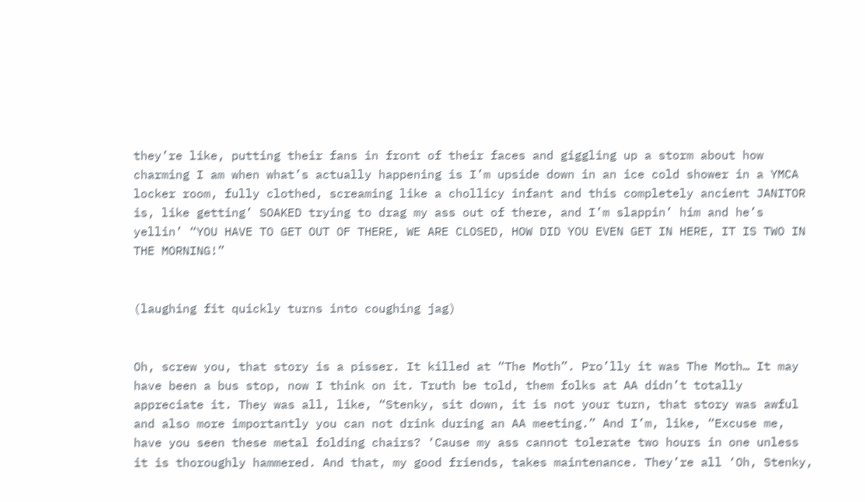they’re like, putting their fans in front of their faces and giggling up a storm about how charming I am when what’s actually happening is I’m upside down in an ice cold shower in a YMCA locker room, fully clothed, screaming like a chollicy infant and this completely ancient JANITOR is, like getting’ SOAKED trying to drag my ass out of there, and I’m slappin’ him and he’s yellin’ “YOU HAVE TO GET OUT OF THERE, WE ARE CLOSED, HOW DID YOU EVEN GET IN HERE, IT IS TWO IN THE MORNING!”


(laughing fit quickly turns into coughing jag)


Oh, screw you, that story is a pisser. It killed at “The Moth”. Pro’lly it was The Moth… It may have been a bus stop, now I think on it. Truth be told, them folks at AA didn’t totally appreciate it. They was all, like, “Stenky, sit down, it is not your turn, that story was awful and also more importantly you can not drink during an AA meeting.” And I’m, like, “Excuse me, have you seen these metal folding chairs? ‘Cause my ass cannot tolerate two hours in one unless it is thoroughly hammered. And that, my good friends, takes maintenance. They’re all ‘Oh, Stenky,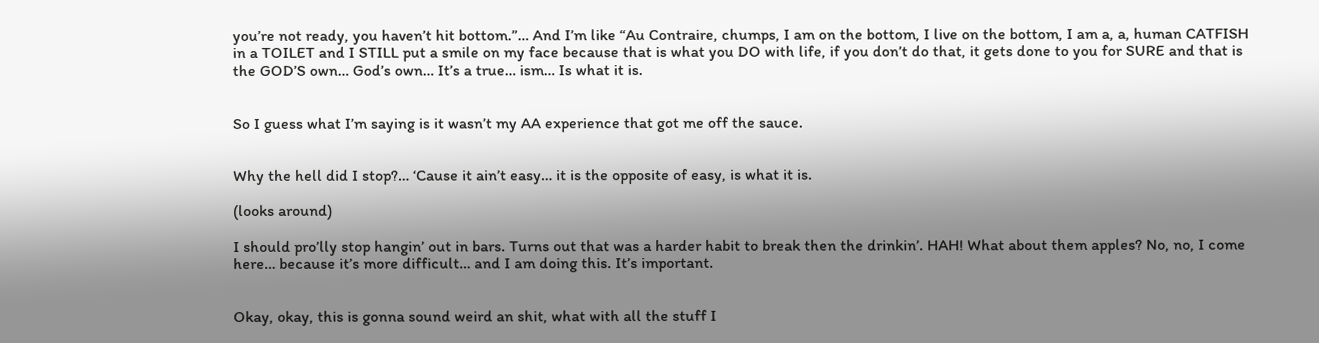you’re not ready, you haven’t hit bottom.”… And I’m like “Au Contraire, chumps, I am on the bottom, I live on the bottom, I am a, a, human CATFISH in a TOILET and I STILL put a smile on my face because that is what you DO with life, if you don’t do that, it gets done to you for SURE and that is the GOD’S own… God’s own… It’s a true… ism… Is what it is.


So I guess what I’m saying is it wasn’t my AA experience that got me off the sauce.


Why the hell did I stop?… ‘Cause it ain’t easy… it is the opposite of easy, is what it is.

(looks around)

I should pro’lly stop hangin’ out in bars. Turns out that was a harder habit to break then the drinkin’. HAH! What about them apples? No, no, I come here… because it’s more difficult… and I am doing this. It’s important.


Okay, okay, this is gonna sound weird an shit, what with all the stuff I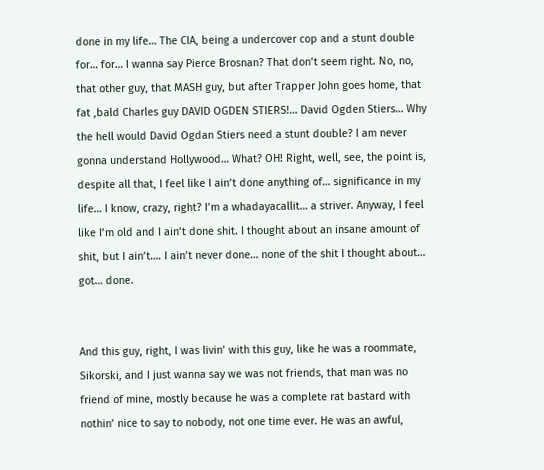done in my life… The CIA, being a undercover cop and a stunt double for… for… I wanna say Pierce Brosnan? That don’t seem right. No, no, that other guy, that MASH guy, but after Trapper John goes home, that fat ,bald Charles guy DAVID OGDEN STIERS!… David Ogden Stiers… Why the hell would David Ogdan Stiers need a stunt double? I am never gonna understand Hollywood… What? OH! Right, well, see, the point is, despite all that, I feel like I ain’t done anything of… significance in my life… I know, crazy, right? I’m a whadayacallit… a striver. Anyway, I feel like I’m old and I ain’t done shit. I thought about an insane amount of shit, but I ain’t…. I ain’t never done… none of the shit I thought about… got… done.


And this guy, right, I was livin’ with this guy, like he was a roommate, Sikorski, and I just wanna say we was not friends, that man was no friend of mine, mostly because he was a complete rat bastard with nothin’ nice to say to nobody, not one time ever. He was an awful,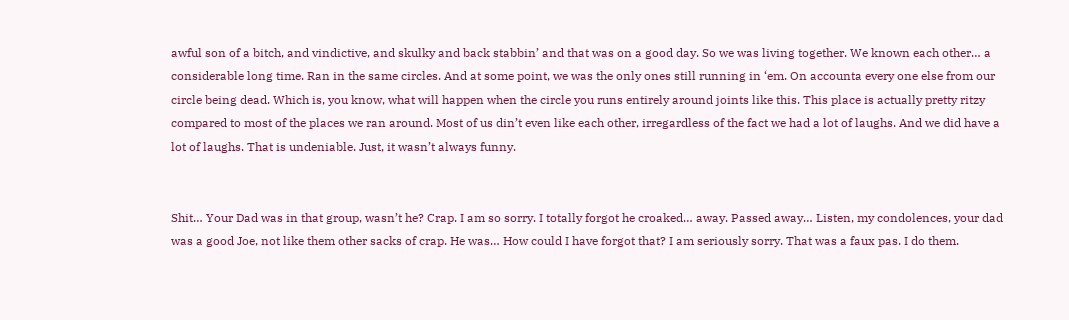awful son of a bitch, and vindictive, and skulky and back stabbin’ and that was on a good day. So we was living together. We known each other… a considerable long time. Ran in the same circles. And at some point, we was the only ones still running in ‘em. On accounta every one else from our circle being dead. Which is, you know, what will happen when the circle you runs entirely around joints like this. This place is actually pretty ritzy compared to most of the places we ran around. Most of us din’t even like each other, irregardless of the fact we had a lot of laughs. And we did have a lot of laughs. That is undeniable. Just, it wasn’t always funny.


Shit… Your Dad was in that group, wasn’t he? Crap. I am so sorry. I totally forgot he croaked… away. Passed away… Listen, my condolences, your dad was a good Joe, not like them other sacks of crap. He was… How could I have forgot that? I am seriously sorry. That was a faux pas. I do them.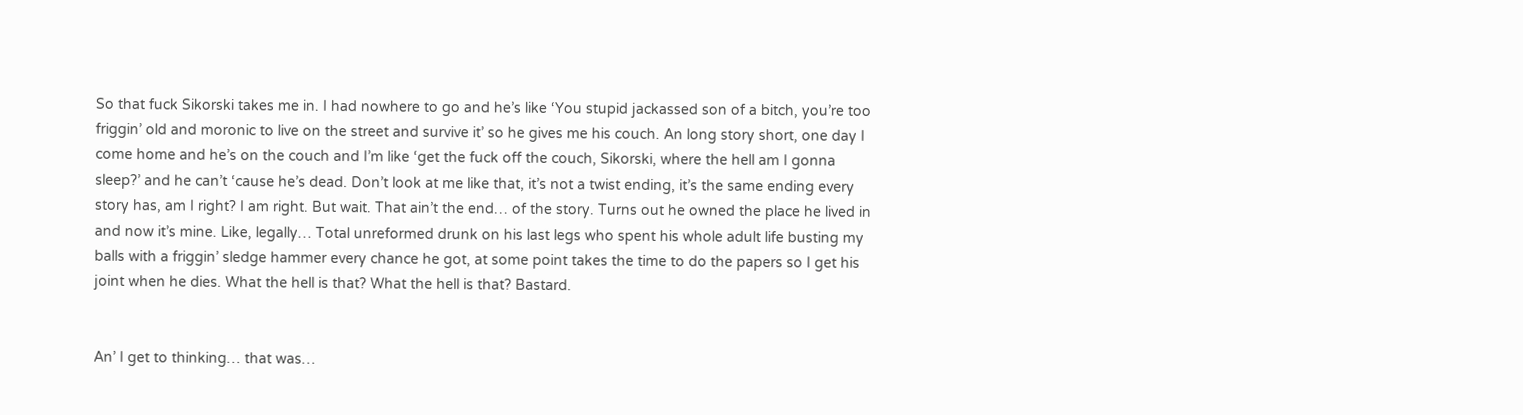So that fuck Sikorski takes me in. I had nowhere to go and he’s like ‘You stupid jackassed son of a bitch, you’re too friggin’ old and moronic to live on the street and survive it’ so he gives me his couch. An long story short, one day I come home and he’s on the couch and I’m like ‘get the fuck off the couch, Sikorski, where the hell am I gonna sleep?’ and he can’t ‘cause he’s dead. Don’t look at me like that, it’s not a twist ending, it’s the same ending every story has, am I right? I am right. But wait. That ain’t the end… of the story. Turns out he owned the place he lived in and now it’s mine. Like, legally… Total unreformed drunk on his last legs who spent his whole adult life busting my balls with a friggin’ sledge hammer every chance he got, at some point takes the time to do the papers so I get his joint when he dies. What the hell is that? What the hell is that? Bastard.


An’ I get to thinking… that was…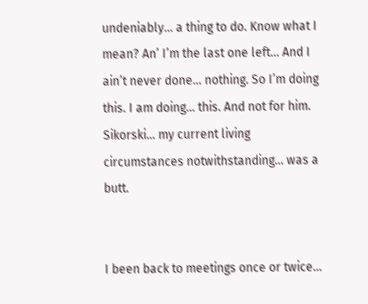undeniably… a thing to do. Know what I mean? An’ I’m the last one left… And I ain’t never done… nothing. So I’m doing this. I am doing… this. And not for him. Sikorski… my current living circumstances notwithstanding… was a butt.


I been back to meetings once or twice…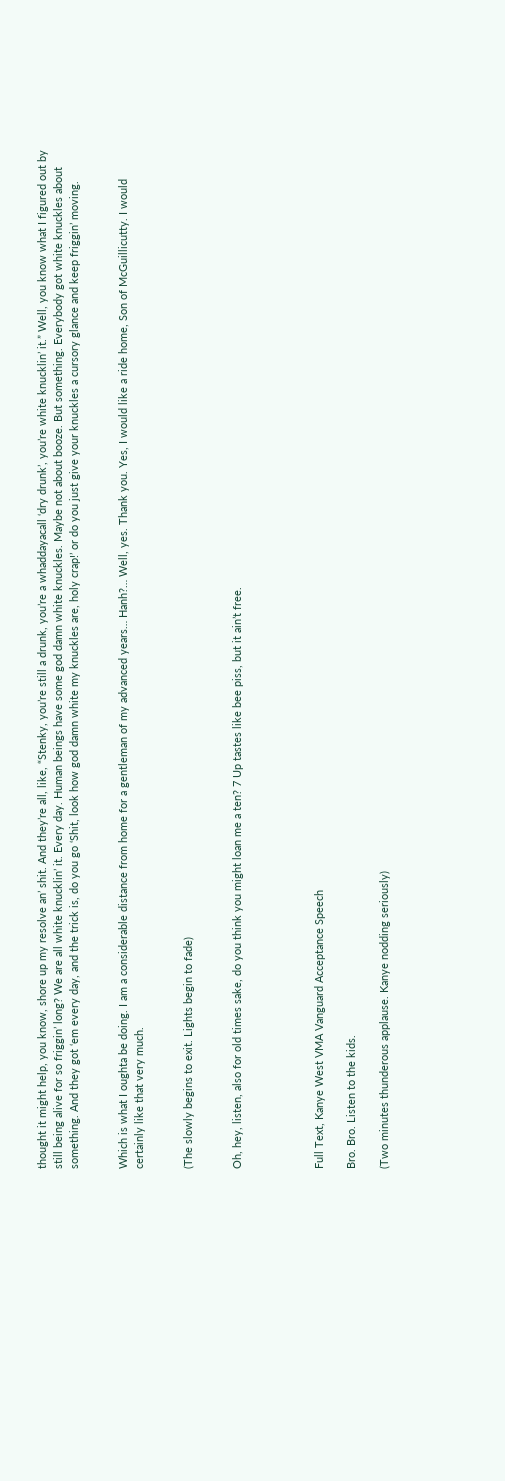thought it might help, you know, shore up my resolve an’ shit. And they’re all, like, “Stenky, you’re still a drunk, you’re a whaddayacall ‘dry drunk’, you’re white knucklin’ it.” Well, you know what I figured out by still being alive for so friggin’ long? We are all white knucklin’ it. Every day. Human beings have some god damn white knuckles. Maybe not about booze. But something. Everybody got white knuckles about something. And they got ‘em every day, and the trick is, do you go ‘Shit, look how god damn white my knuckles are, holy crap!’ or do you just give your knuckles a cursory glance and keep friggin’ moving.


Which is what I oughta be doing. I am a considerable distance from home for a gentleman of my advanced years… Hanh?… Well, yes. Thank you. Yes, I would like a ride home, Son of McGuillicutty. I would certainly like that very much.


(The slowly begins to exit. Lights begin to fade)


Oh, hey, listen, also for old times sake, do you think you might loan me a ten? 7 Up tastes like bee piss, but it ain’t free.




Full Text, Kanye West VMA Vanguard Acceptance Speech

Bro. Bro. Listen to the kids.

(Two minutes thunderous applause. Kanye nodding seriously)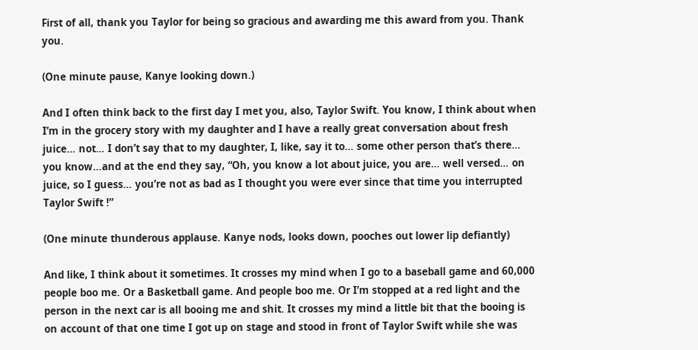First of all, thank you Taylor for being so gracious and awarding me this award from you. Thank you.

(One minute pause, Kanye looking down.)

And I often think back to the first day I met you, also, Taylor Swift. You know, I think about when I’m in the grocery story with my daughter and I have a really great conversation about fresh juice… not… I don’t say that to my daughter, I, like, say it to… some other person that’s there… you know…and at the end they say, “Oh, you know a lot about juice, you are… well versed… on juice, so I guess… you’re not as bad as I thought you were ever since that time you interrupted Taylor Swift !”

(One minute thunderous applause. Kanye nods, looks down, pooches out lower lip defiantly)

And like, I think about it sometimes. It crosses my mind when I go to a baseball game and 60,000 people boo me. Or a Basketball game. And people boo me. Or I’m stopped at a red light and the person in the next car is all booing me and shit. It crosses my mind a little bit that the booing is on account of that one time I got up on stage and stood in front of Taylor Swift while she was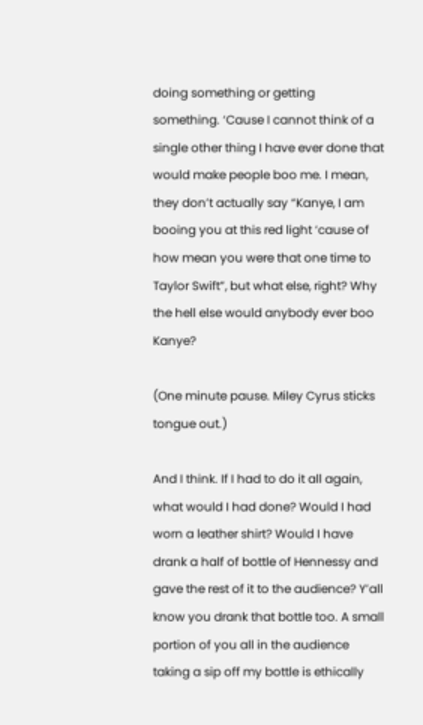doing something or getting something. ‘Cause I cannot think of a single other thing I have ever done that would make people boo me. I mean, they don’t actually say “Kanye, I am booing you at this red light ‘cause of how mean you were that one time to Taylor Swift”, but what else, right? Why the hell else would anybody ever boo Kanye?

(One minute pause. Miley Cyrus sticks tongue out.)

And I think. If I had to do it all again, what would I had done? Would I had worn a leather shirt? Would I have drank a half of bottle of Hennessy and gave the rest of it to the audience? Y’all know you drank that bottle too. A small portion of you all in the audience taking a sip off my bottle is ethically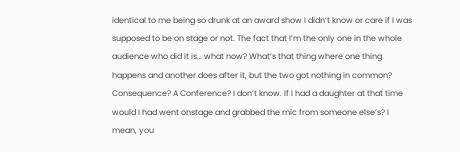identical to me being so drunk at an award show I didn’t know or care if I was supposed to be on stage or not. The fact that I’m the only one in the whole audience who did it is… what now? What’s that thing where one thing happens and another does after it, but the two got nothing in common? Consequence? A Conference? I don’t know. If I had a daughter at that time would I had went onstage and grabbed the mic from someone else’s? I mean, you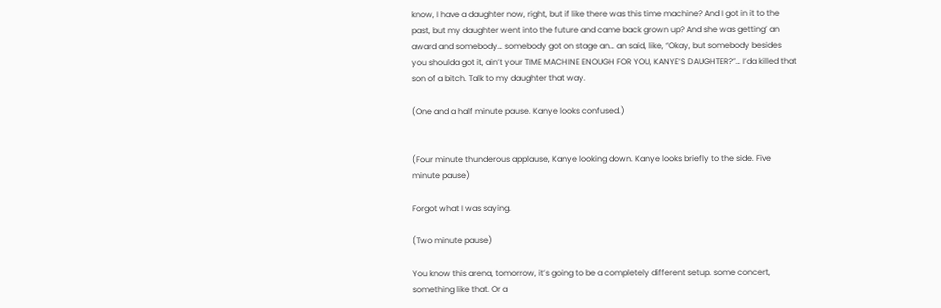know, I have a daughter now, right, but if like there was this time machine? And I got in it to the past, but my daughter went into the future and came back grown up? And she was getting’ an award and somebody… somebody got on stage an… an said, like, “Okay, but somebody besides you shoulda got it, ain’t your TIME MACHINE ENOUGH FOR YOU, KANYE’S DAUGHTER?”… I’da killed that son of a bitch. Talk to my daughter that way.

(One and a half minute pause. Kanye looks confused.)


(Four minute thunderous applause, Kanye looking down. Kanye looks briefly to the side. Five minute pause)

Forgot what I was saying.

(Two minute pause)

You know this arena, tomorrow, it’s going to be a completely different setup. some concert, something like that. Or a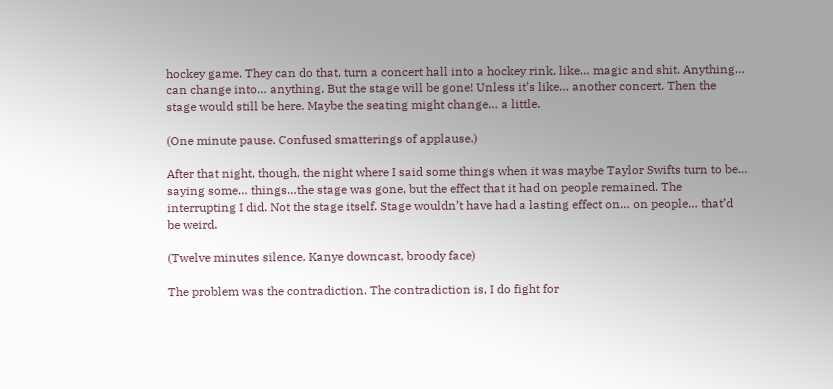hockey game. They can do that, turn a concert hall into a hockey rink, like… magic and shit. Anything… can change into… anything. But the stage will be gone! Unless it’s like… another concert. Then the stage would still be here. Maybe the seating might change… a little.

(One minute pause. Confused smatterings of applause.)

After that night, though, the night where I said some things when it was maybe Taylor Swifts turn to be… saying some… things…the stage was gone, but the effect that it had on people remained. The interrupting I did. Not the stage itself. Stage wouldn’t have had a lasting effect on… on people… that’d be weird.

(Twelve minutes silence. Kanye downcast, broody face)

The problem was the contradiction. The contradiction is, I do fight for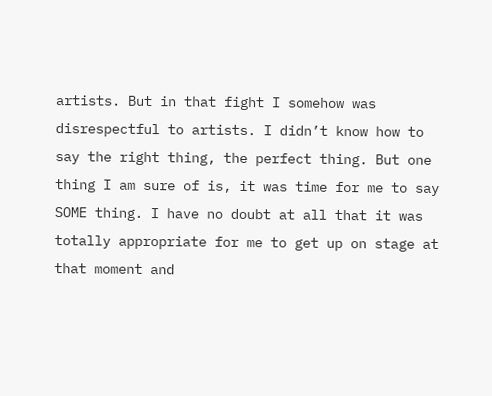artists. But in that fight I somehow was disrespectful to artists. I didn’t know how to say the right thing, the perfect thing. But one thing I am sure of is, it was time for me to say SOME thing. I have no doubt at all that it was totally appropriate for me to get up on stage at that moment and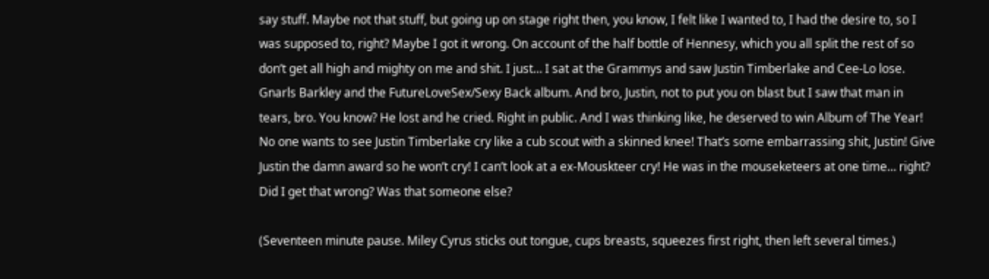say stuff. Maybe not that stuff, but going up on stage right then, you know, I felt like I wanted to, I had the desire to, so I was supposed to, right? Maybe I got it wrong. On account of the half bottle of Hennesy, which you all split the rest of so don’t get all high and mighty on me and shit. I just… I sat at the Grammys and saw Justin Timberlake and Cee-Lo lose. Gnarls Barkley and the FutureLoveSex/Sexy Back album. And bro, Justin, not to put you on blast but I saw that man in tears, bro. You know? He lost and he cried. Right in public. And I was thinking like, he deserved to win Album of The Year! No one wants to see Justin Timberlake cry like a cub scout with a skinned knee! That’s some embarrassing shit, Justin! Give Justin the damn award so he won’t cry! I can’t look at a ex-Mouskteer cry! He was in the mouseketeers at one time… right? Did I get that wrong? Was that someone else?

(Seventeen minute pause. Miley Cyrus sticks out tongue, cups breasts, squeezes first right, then left several times.)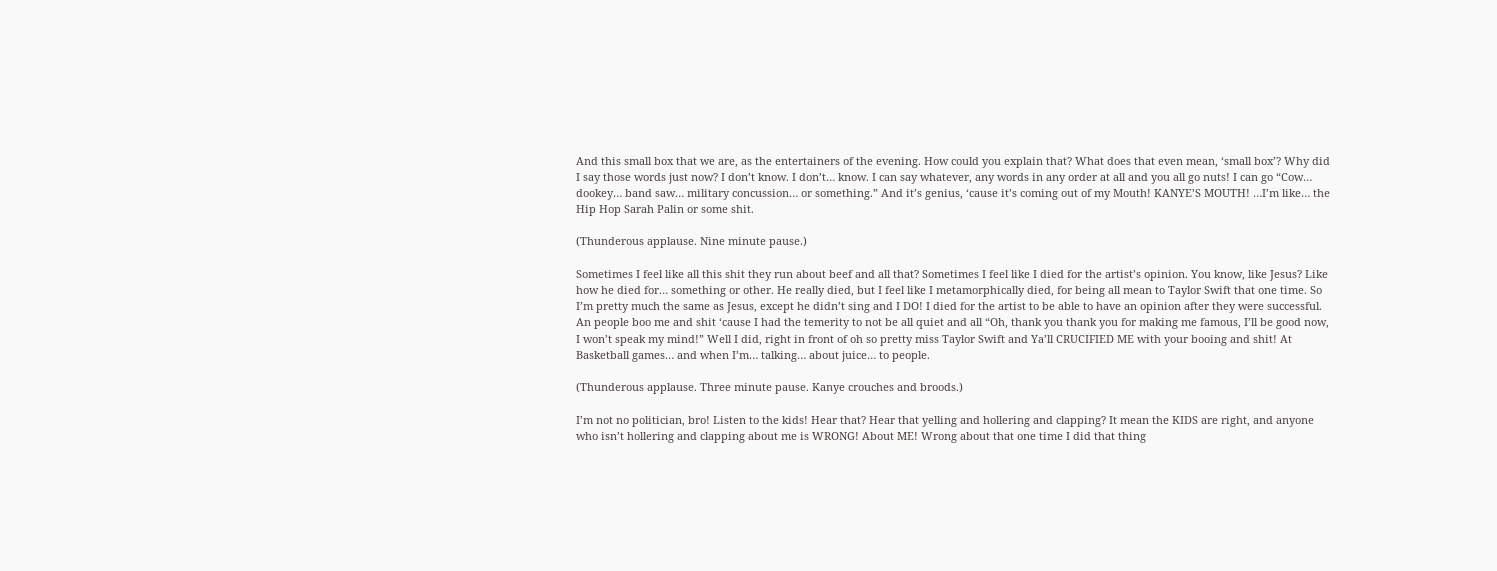And this small box that we are, as the entertainers of the evening. How could you explain that? What does that even mean, ‘small box’? Why did I say those words just now? I don’t know. I don’t… know. I can say whatever, any words in any order at all and you all go nuts! I can go “Cow… dookey… band saw… military concussion… or something.” And it’s genius, ‘cause it’s coming out of my Mouth! KANYE’S MOUTH! …I’m like… the Hip Hop Sarah Palin or some shit.

(Thunderous applause. Nine minute pause.)

Sometimes I feel like all this shit they run about beef and all that? Sometimes I feel like I died for the artist’s opinion. You know, like Jesus? Like how he died for… something or other. He really died, but I feel like I metamorphically died, for being all mean to Taylor Swift that one time. So I’m pretty much the same as Jesus, except he didn’t sing and I DO! I died for the artist to be able to have an opinion after they were successful. An people boo me and shit ‘cause I had the temerity to not be all quiet and all “Oh, thank you thank you for making me famous, I’ll be good now, I won’t speak my mind!” Well I did, right in front of oh so pretty miss Taylor Swift and Ya’ll CRUCIFIED ME with your booing and shit! At Basketball games… and when I’m… talking… about juice… to people.

(Thunderous applause. Three minute pause. Kanye crouches and broods.)

I’m not no politician, bro! Listen to the kids! Hear that? Hear that yelling and hollering and clapping? It mean the KIDS are right, and anyone who isn’t hollering and clapping about me is WRONG! About ME! Wrong about that one time I did that thing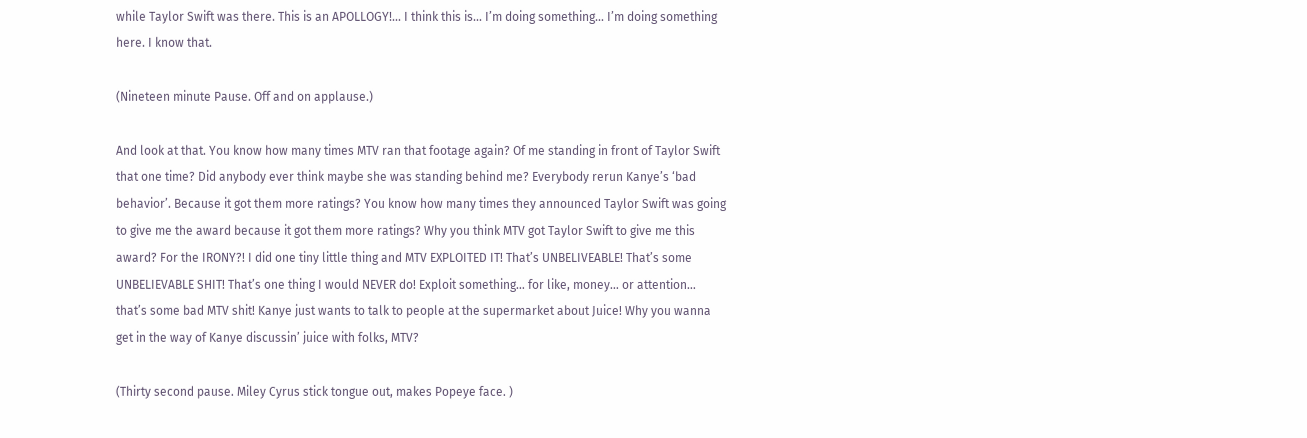while Taylor Swift was there. This is an APOLLOGY!… I think this is… I’m doing something… I’m doing something here. I know that.

(Nineteen minute Pause. Off and on applause.)

And look at that. You know how many times MTV ran that footage again? Of me standing in front of Taylor Swift that one time? Did anybody ever think maybe she was standing behind me? Everybody rerun Kanye’s ‘bad behavior’. Because it got them more ratings? You know how many times they announced Taylor Swift was going to give me the award because it got them more ratings? Why you think MTV got Taylor Swift to give me this award? For the IRONY?! I did one tiny little thing and MTV EXPLOITED IT! That’s UNBELIVEABLE! That’s some UNBELIEVABLE SHIT! That’s one thing I would NEVER do! Exploit something… for like, money… or attention… that’s some bad MTV shit! Kanye just wants to talk to people at the supermarket about Juice! Why you wanna get in the way of Kanye discussin’ juice with folks, MTV?

(Thirty second pause. Miley Cyrus stick tongue out, makes Popeye face. )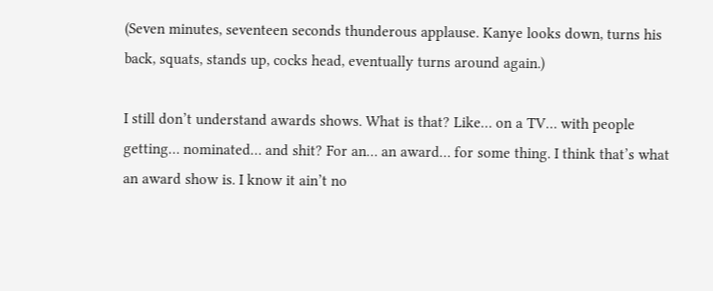(Seven minutes, seventeen seconds thunderous applause. Kanye looks down, turns his back, squats, stands up, cocks head, eventually turns around again.)

I still don’t understand awards shows. What is that? Like… on a TV… with people getting… nominated… and shit? For an… an award… for some thing. I think that’s what an award show is. I know it ain’t no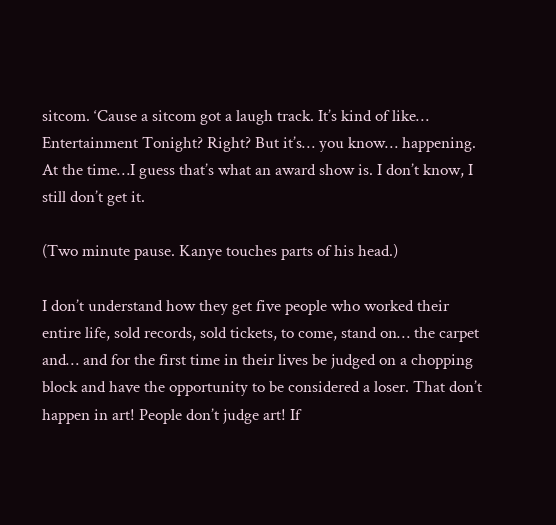sitcom. ‘Cause a sitcom got a laugh track. It’s kind of like… Entertainment Tonight? Right? But it’s… you know… happening. At the time…I guess that’s what an award show is. I don’t know, I still don’t get it.

(Two minute pause. Kanye touches parts of his head.)

I don’t understand how they get five people who worked their entire life, sold records, sold tickets, to come, stand on… the carpet and… and for the first time in their lives be judged on a chopping block and have the opportunity to be considered a loser. That don’t happen in art! People don’t judge art! If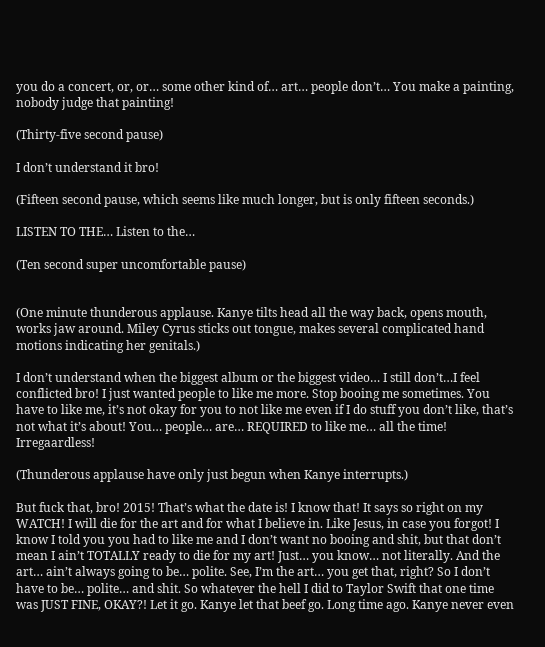you do a concert, or, or… some other kind of… art… people don’t… You make a painting, nobody judge that painting!

(Thirty-five second pause)

I don’t understand it bro!

(Fifteen second pause, which seems like much longer, but is only fifteen seconds.)

LISTEN TO THE… Listen to the…

(Ten second super uncomfortable pause)


(One minute thunderous applause. Kanye tilts head all the way back, opens mouth, works jaw around. Miley Cyrus sticks out tongue, makes several complicated hand motions indicating her genitals.)

I don’t understand when the biggest album or the biggest video… I still don’t…I feel conflicted bro! I just wanted people to like me more. Stop booing me sometimes. You have to like me, it’s not okay for you to not like me even if I do stuff you don’t like, that’s not what it’s about! You… people… are… REQUIRED to like me… all the time! Irregaardless!

(Thunderous applause have only just begun when Kanye interrupts.)

But fuck that, bro! 2015! That’s what the date is! I know that! It says so right on my WATCH! I will die for the art and for what I believe in. Like Jesus, in case you forgot! I know I told you you had to like me and I don’t want no booing and shit, but that don’t mean I ain’t TOTALLY ready to die for my art! Just… you know… not literally. And the art… ain’t always going to be… polite. See, I’m the art… you get that, right? So I don’t have to be… polite… and shit. So whatever the hell I did to Taylor Swift that one time was JUST FINE, OKAY?! Let it go. Kanye let that beef go. Long time ago. Kanye never even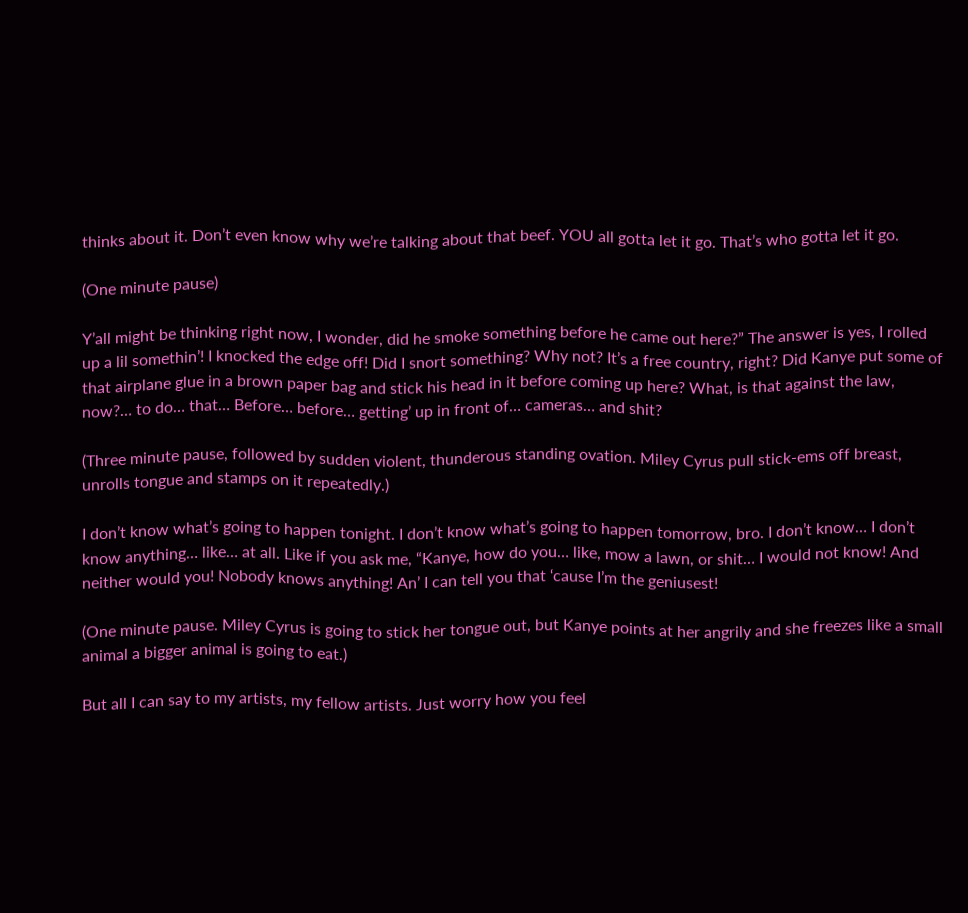thinks about it. Don’t even know why we’re talking about that beef. YOU all gotta let it go. That’s who gotta let it go.

(One minute pause)

Y’all might be thinking right now, I wonder, did he smoke something before he came out here?” The answer is yes, I rolled up a lil somethin’! I knocked the edge off! Did I snort something? Why not? It’s a free country, right? Did Kanye put some of that airplane glue in a brown paper bag and stick his head in it before coming up here? What, is that against the law, now?… to do… that… Before… before… getting’ up in front of… cameras… and shit?

(Three minute pause, followed by sudden violent, thunderous standing ovation. Miley Cyrus pull stick-ems off breast, unrolls tongue and stamps on it repeatedly.)

I don’t know what’s going to happen tonight. I don’t know what’s going to happen tomorrow, bro. I don’t know… I don’t know anything… like… at all. Like if you ask me, “Kanye, how do you… like, mow a lawn, or shit… I would not know! And neither would you! Nobody knows anything! An’ I can tell you that ‘cause I’m the geniusest!

(One minute pause. Miley Cyrus is going to stick her tongue out, but Kanye points at her angrily and she freezes like a small animal a bigger animal is going to eat.)

But all I can say to my artists, my fellow artists. Just worry how you feel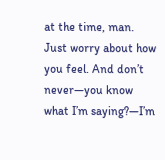at the time, man. Just worry about how you feel. And don’t never—you know what I’m saying?—I’m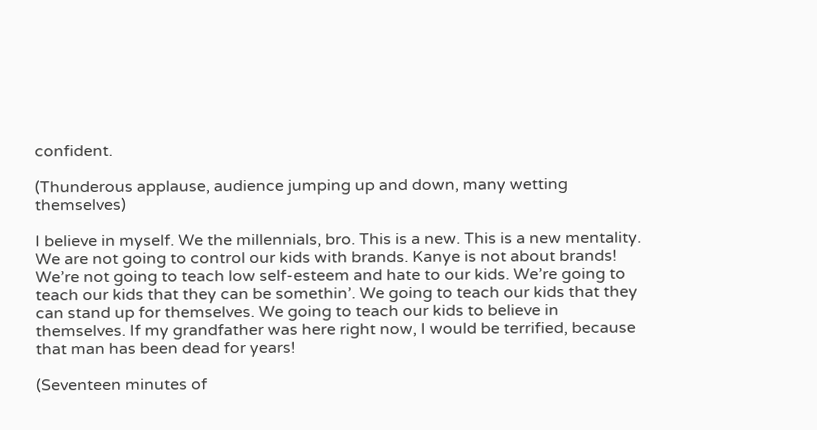confident.

(Thunderous applause, audience jumping up and down, many wetting themselves)

I believe in myself. We the millennials, bro. This is a new. This is a new mentality. We are not going to control our kids with brands. Kanye is not about brands! We’re not going to teach low self-esteem and hate to our kids. We’re going to teach our kids that they can be somethin’. We going to teach our kids that they can stand up for themselves. We going to teach our kids to believe in themselves. If my grandfather was here right now, I would be terrified, because that man has been dead for years!

(Seventeen minutes of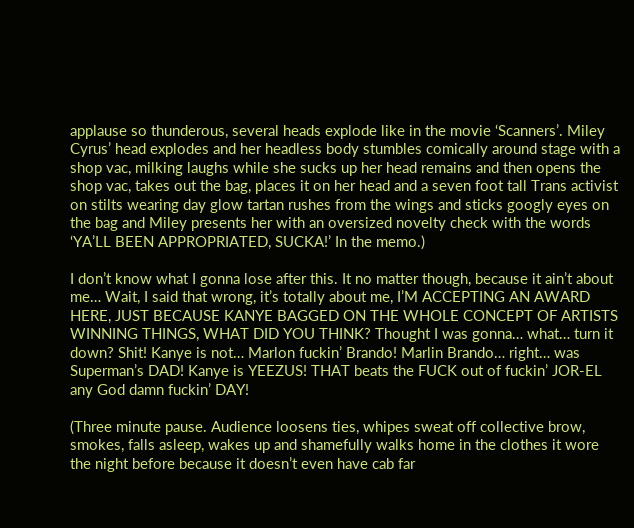applause so thunderous, several heads explode like in the movie ‘Scanners’. Miley Cyrus’ head explodes and her headless body stumbles comically around stage with a shop vac, milking laughs while she sucks up her head remains and then opens the shop vac, takes out the bag, places it on her head and a seven foot tall Trans activist on stilts wearing day glow tartan rushes from the wings and sticks googly eyes on the bag and Miley presents her with an oversized novelty check with the words ‘YA’LL BEEN APPROPRIATED, SUCKA!’ In the memo.)

I don’t know what I gonna lose after this. It no matter though, because it ain’t about me… Wait, I said that wrong, it’s totally about me, I’M ACCEPTING AN AWARD HERE, JUST BECAUSE KANYE BAGGED ON THE WHOLE CONCEPT OF ARTISTS WINNING THINGS, WHAT DID YOU THINK? Thought I was gonna… what… turn it down? Shit! Kanye is not… Marlon fuckin’ Brando! Marlin Brando… right… was Superman’s DAD! Kanye is YEEZUS! THAT beats the FUCK out of fuckin’ JOR-EL any God damn fuckin’ DAY!

(Three minute pause. Audience loosens ties, whipes sweat off collective brow, smokes, falls asleep, wakes up and shamefully walks home in the clothes it wore the night before because it doesn’t even have cab far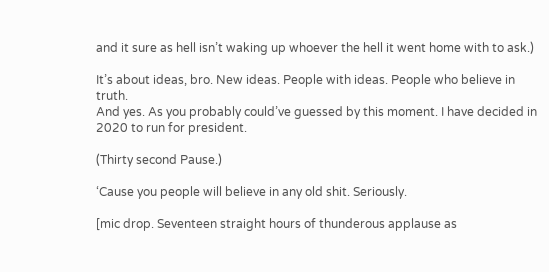and it sure as hell isn’t waking up whoever the hell it went home with to ask.)

It’s about ideas, bro. New ideas. People with ideas. People who believe in truth.
And yes. As you probably could’ve guessed by this moment. I have decided in 2020 to run for president.

(Thirty second Pause.)

‘Cause you people will believe in any old shit. Seriously.

[mic drop. Seventeen straight hours of thunderous applause as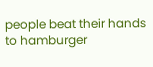people beat their hands to hamburger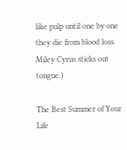like pulp until one by one they die from blood loss. Miley Cyrus sticks out tongue.)

The Best Summer of Your Life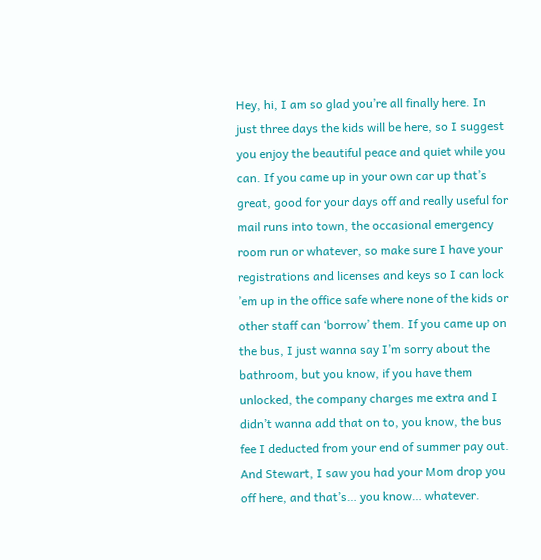Hey, hi, I am so glad you’re all finally here. In just three days the kids will be here, so I suggest you enjoy the beautiful peace and quiet while you can. If you came up in your own car up that’s great, good for your days off and really useful for mail runs into town, the occasional emergency room run or whatever, so make sure I have your registrations and licenses and keys so I can lock ’em up in the office safe where none of the kids or other staff can ‘borrow’ them. If you came up on the bus, I just wanna say I’m sorry about the bathroom, but you know, if you have them unlocked, the company charges me extra and I didn’t wanna add that on to, you know, the bus fee I deducted from your end of summer pay out. And Stewart, I saw you had your Mom drop you off here, and that’s… you know… whatever.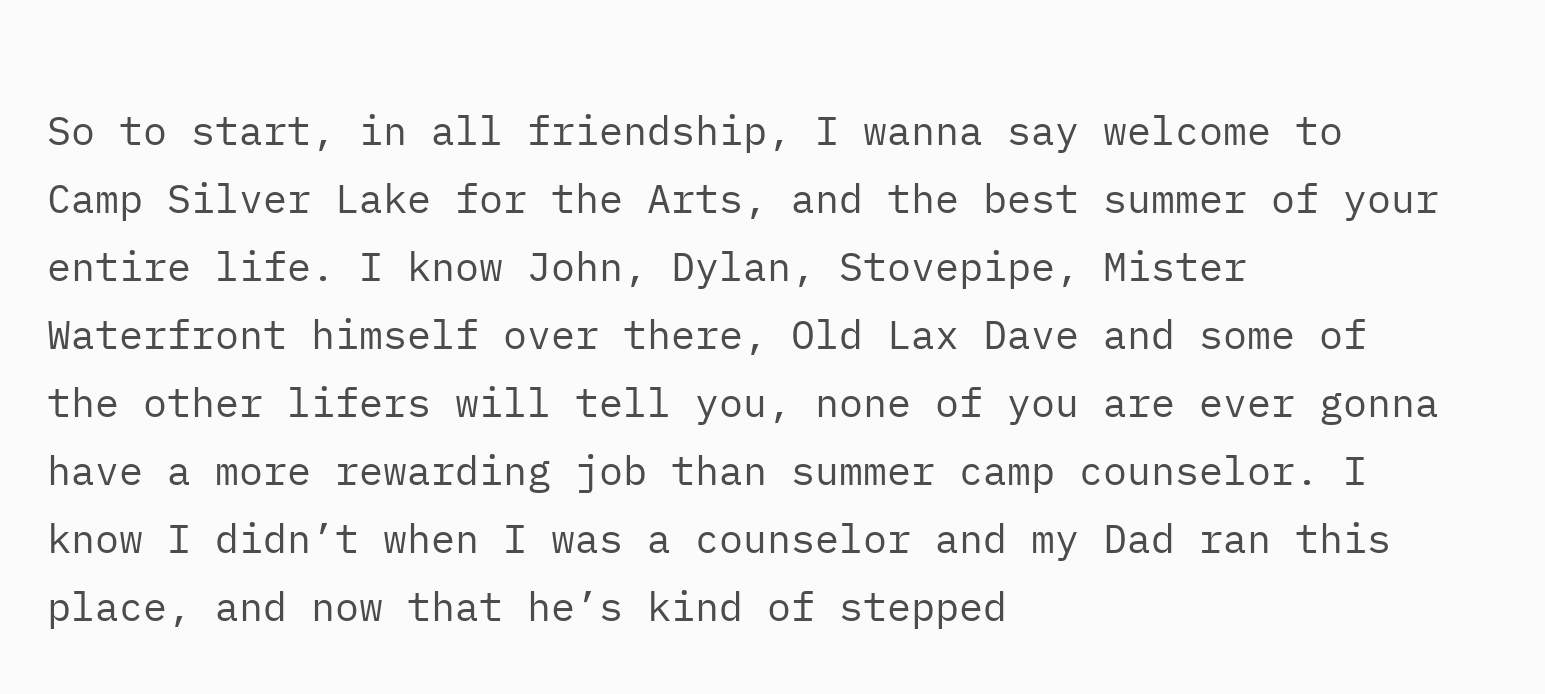So to start, in all friendship, I wanna say welcome to Camp Silver Lake for the Arts, and the best summer of your entire life. I know John, Dylan, Stovepipe, Mister Waterfront himself over there, Old Lax Dave and some of the other lifers will tell you, none of you are ever gonna have a more rewarding job than summer camp counselor. I know I didn’t when I was a counselor and my Dad ran this place, and now that he’s kind of stepped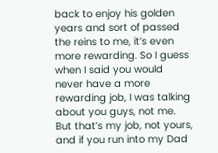back to enjoy his golden years and sort of passed the reins to me, it’s even more rewarding. So I guess when I said you would never have a more rewarding job, I was talking about you guys, not me. But that’s my job, not yours, and if you run into my Dad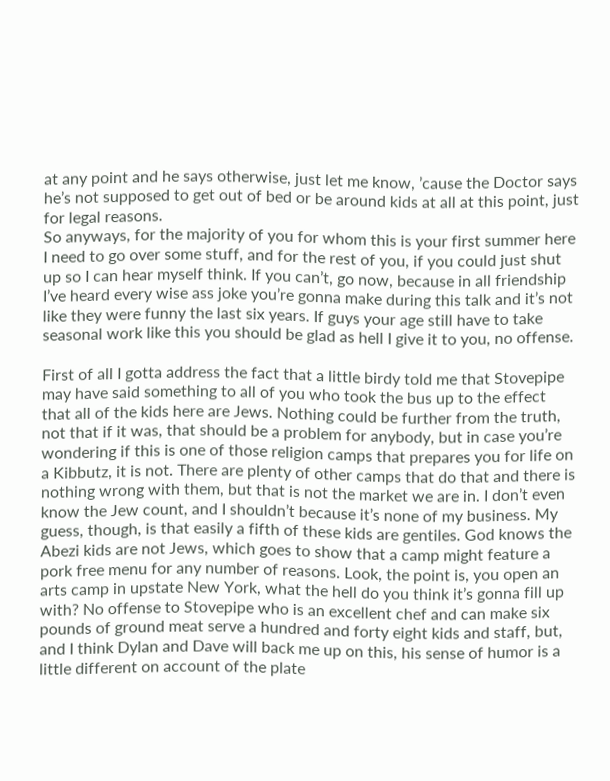at any point and he says otherwise, just let me know, ’cause the Doctor says he’s not supposed to get out of bed or be around kids at all at this point, just for legal reasons.
So anyways, for the majority of you for whom this is your first summer here I need to go over some stuff, and for the rest of you, if you could just shut up so I can hear myself think. If you can’t, go now, because in all friendship I’ve heard every wise ass joke you’re gonna make during this talk and it’s not like they were funny the last six years. If guys your age still have to take seasonal work like this you should be glad as hell I give it to you, no offense.

First of all I gotta address the fact that a little birdy told me that Stovepipe may have said something to all of you who took the bus up to the effect that all of the kids here are Jews. Nothing could be further from the truth, not that if it was, that should be a problem for anybody, but in case you’re wondering if this is one of those religion camps that prepares you for life on a Kibbutz, it is not. There are plenty of other camps that do that and there is nothing wrong with them, but that is not the market we are in. I don’t even know the Jew count, and I shouldn’t because it’s none of my business. My guess, though, is that easily a fifth of these kids are gentiles. God knows the Abezi kids are not Jews, which goes to show that a camp might feature a pork free menu for any number of reasons. Look, the point is, you open an arts camp in upstate New York, what the hell do you think it’s gonna fill up with? No offense to Stovepipe who is an excellent chef and can make six pounds of ground meat serve a hundred and forty eight kids and staff, but, and I think Dylan and Dave will back me up on this, his sense of humor is a little different on account of the plate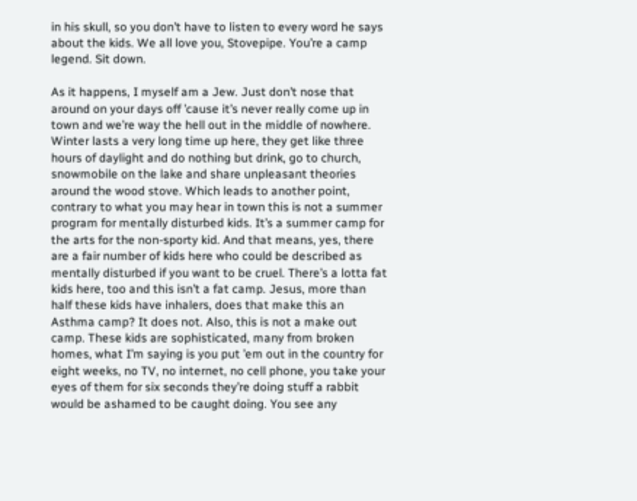in his skull, so you don’t have to listen to every word he says about the kids. We all love you, Stovepipe. You’re a camp legend. Sit down.

As it happens, I myself am a Jew. Just don’t nose that around on your days off ’cause it’s never really come up in town and we’re way the hell out in the middle of nowhere. Winter lasts a very long time up here, they get like three hours of daylight and do nothing but drink, go to church, snowmobile on the lake and share unpleasant theories around the wood stove. Which leads to another point, contrary to what you may hear in town this is not a summer program for mentally disturbed kids. It’s a summer camp for the arts for the non-sporty kid. And that means, yes, there are a fair number of kids here who could be described as mentally disturbed if you want to be cruel. There’s a lotta fat kids here, too and this isn’t a fat camp. Jesus, more than half these kids have inhalers, does that make this an Asthma camp? It does not. Also, this is not a make out camp. These kids are sophisticated, many from broken homes, what I’m saying is you put ’em out in the country for eight weeks, no TV, no internet, no cell phone, you take your eyes of them for six seconds they’re doing stuff a rabbit would be ashamed to be caught doing. You see any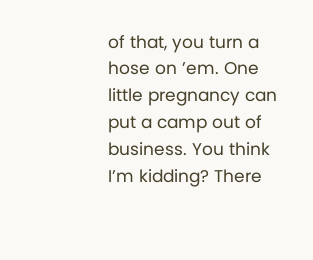of that, you turn a hose on ’em. One little pregnancy can put a camp out of business. You think I’m kidding? There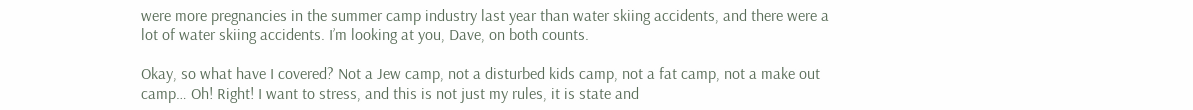were more pregnancies in the summer camp industry last year than water skiing accidents, and there were a lot of water skiing accidents. I’m looking at you, Dave, on both counts.

Okay, so what have I covered? Not a Jew camp, not a disturbed kids camp, not a fat camp, not a make out camp… Oh! Right! I want to stress, and this is not just my rules, it is state and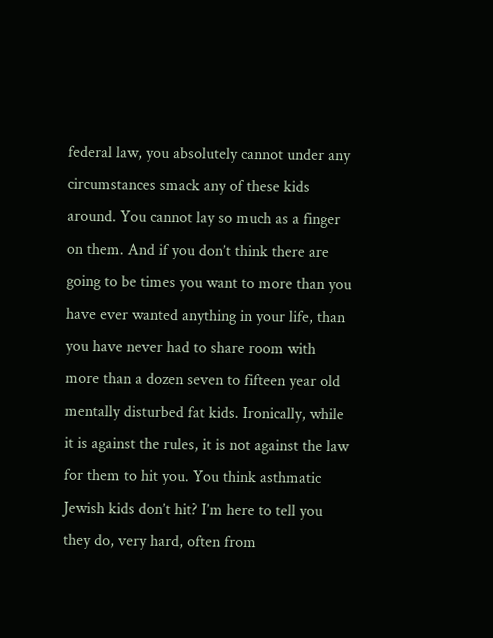federal law, you absolutely cannot under any circumstances smack any of these kids around. You cannot lay so much as a finger on them. And if you don’t think there are going to be times you want to more than you have ever wanted anything in your life, than you have never had to share room with more than a dozen seven to fifteen year old mentally disturbed fat kids. Ironically, while it is against the rules, it is not against the law for them to hit you. You think asthmatic Jewish kids don’t hit? I’m here to tell you they do, very hard, often from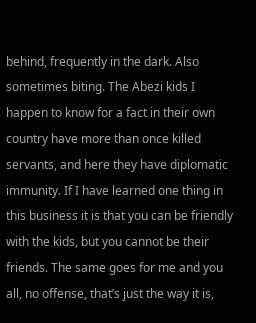behind, frequently in the dark. Also sometimes biting. The Abezi kids I happen to know for a fact in their own country have more than once killed servants, and here they have diplomatic immunity. If I have learned one thing in this business it is that you can be friendly with the kids, but you cannot be their friends. The same goes for me and you all, no offense, that’s just the way it is,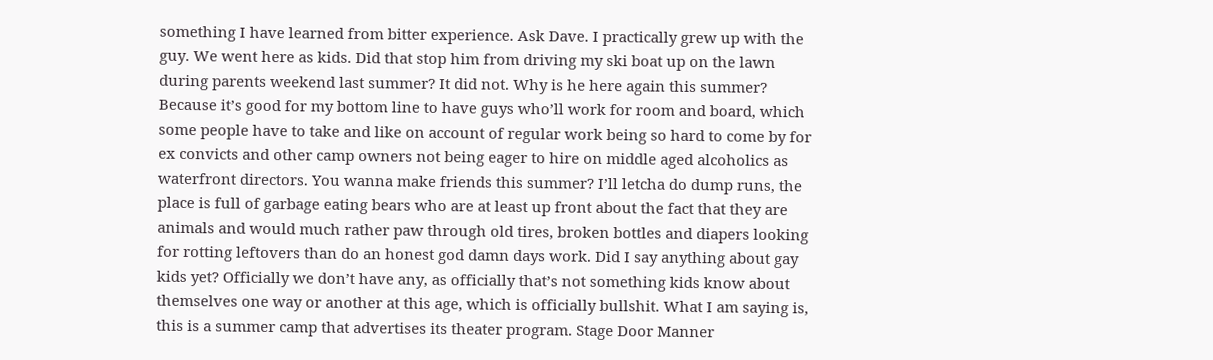something I have learned from bitter experience. Ask Dave. I practically grew up with the guy. We went here as kids. Did that stop him from driving my ski boat up on the lawn during parents weekend last summer? It did not. Why is he here again this summer? Because it’s good for my bottom line to have guys who’ll work for room and board, which some people have to take and like on account of regular work being so hard to come by for ex convicts and other camp owners not being eager to hire on middle aged alcoholics as waterfront directors. You wanna make friends this summer? I’ll letcha do dump runs, the place is full of garbage eating bears who are at least up front about the fact that they are animals and would much rather paw through old tires, broken bottles and diapers looking for rotting leftovers than do an honest god damn days work. Did I say anything about gay kids yet? Officially we don’t have any, as officially that’s not something kids know about themselves one way or another at this age, which is officially bullshit. What I am saying is, this is a summer camp that advertises its theater program. Stage Door Manner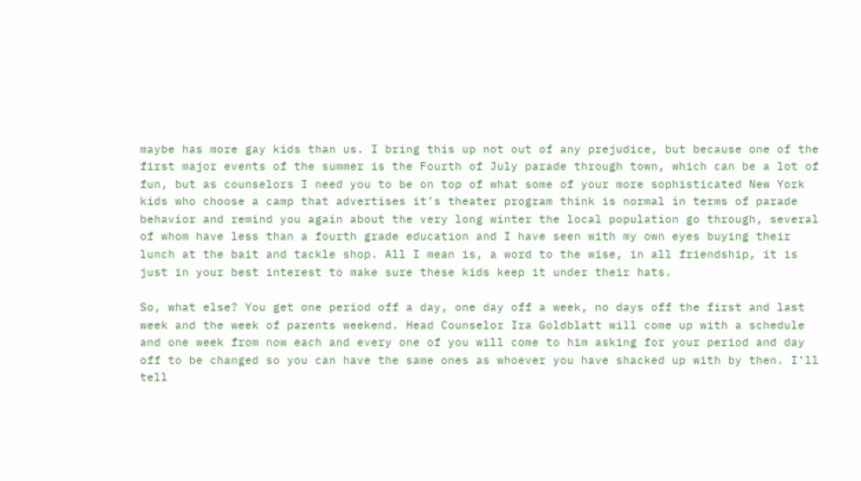maybe has more gay kids than us. I bring this up not out of any prejudice, but because one of the first major events of the summer is the Fourth of July parade through town, which can be a lot of fun, but as counselors I need you to be on top of what some of your more sophisticated New York kids who choose a camp that advertises it’s theater program think is normal in terms of parade behavior and remind you again about the very long winter the local population go through, several of whom have less than a fourth grade education and I have seen with my own eyes buying their lunch at the bait and tackle shop. All I mean is, a word to the wise, in all friendship, it is just in your best interest to make sure these kids keep it under their hats.

So, what else? You get one period off a day, one day off a week, no days off the first and last week and the week of parents weekend. Head Counselor Ira Goldblatt will come up with a schedule and one week from now each and every one of you will come to him asking for your period and day off to be changed so you can have the same ones as whoever you have shacked up with by then. I’ll tell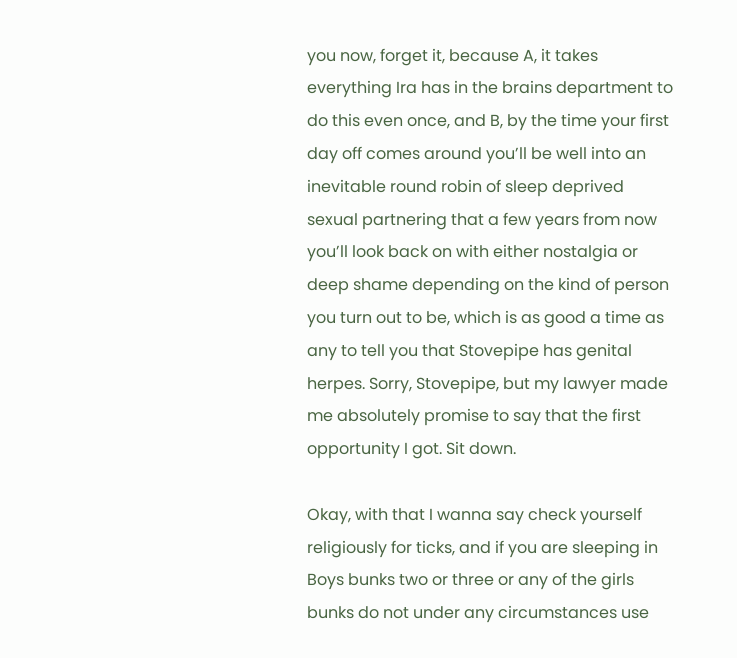you now, forget it, because A, it takes everything Ira has in the brains department to do this even once, and B, by the time your first day off comes around you’ll be well into an inevitable round robin of sleep deprived sexual partnering that a few years from now you’ll look back on with either nostalgia or deep shame depending on the kind of person you turn out to be, which is as good a time as any to tell you that Stovepipe has genital herpes. Sorry, Stovepipe, but my lawyer made me absolutely promise to say that the first opportunity I got. Sit down.

Okay, with that I wanna say check yourself religiously for ticks, and if you are sleeping in Boys bunks two or three or any of the girls bunks do not under any circumstances use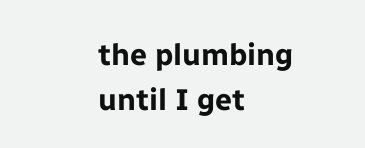the plumbing until I get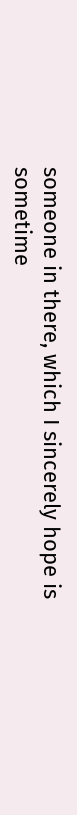someone in there, which I sincerely hope is sometime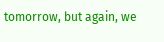tomorrow, but again, we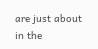are just about in the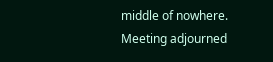middle of nowhere. Meeting adjourned